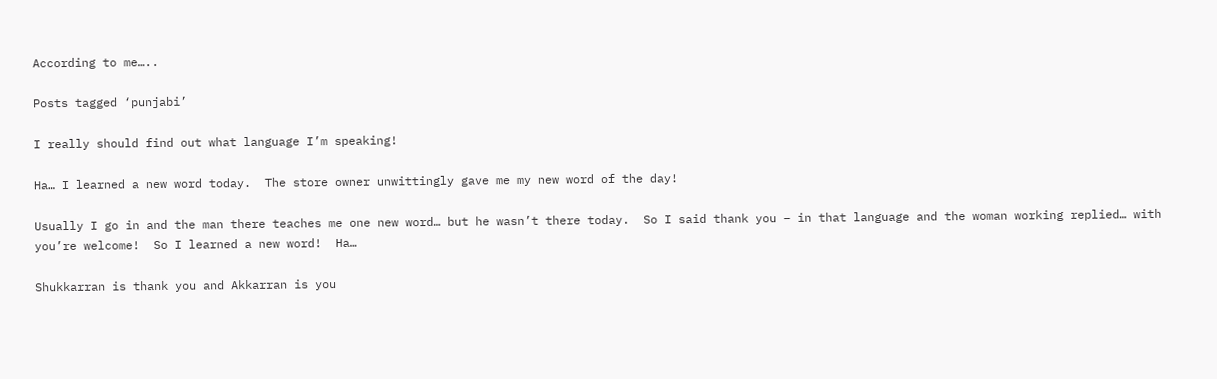According to me…..

Posts tagged ‘punjabi’

I really should find out what language I’m speaking!

Ha… I learned a new word today.  The store owner unwittingly gave me my new word of the day!

Usually I go in and the man there teaches me one new word… but he wasn’t there today.  So I said thank you – in that language and the woman working replied… with you’re welcome!  So I learned a new word!  Ha…

Shukkarran is thank you and Akkarran is you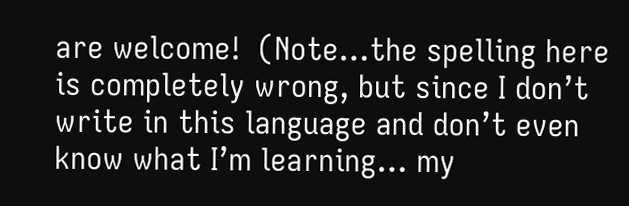are welcome!  (Note…the spelling here is completely wrong, but since I don’t write in this language and don’t even know what I’m learning… my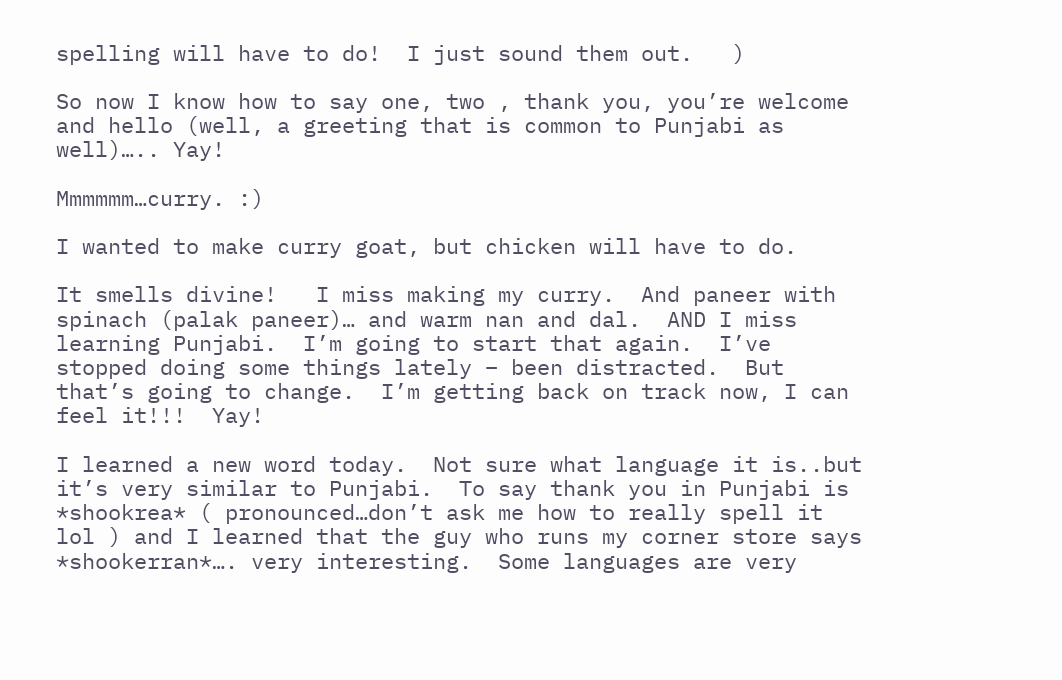spelling will have to do!  I just sound them out.   )

So now I know how to say one, two , thank you, you’re welcome and hello (well, a greeting that is common to Punjabi as well)….. Yay!

Mmmmmm…curry. :)

I wanted to make curry goat, but chicken will have to do.

It smells divine!   I miss making my curry.  And paneer with spinach (palak paneer)… and warm nan and dal.  AND I miss learning Punjabi.  I’m going to start that again.  I’ve stopped doing some things lately – been distracted.  But that’s going to change.  I’m getting back on track now, I can feel it!!!  Yay!

I learned a new word today.  Not sure what language it is..but it’s very similar to Punjabi.  To say thank you in Punjabi is *shookrea* ( pronounced…don’t ask me how to really spell it lol ) and I learned that the guy who runs my corner store says *shookerran*…. very interesting.  Some languages are very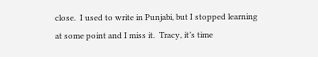close.  I used to write in Punjabi, but I stopped learning at some point and I miss it.  Tracy, it’s time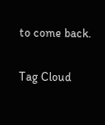to come back.

Tag Cloud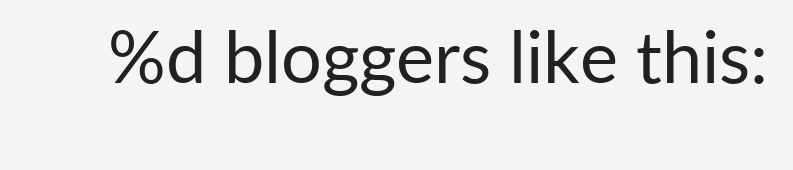%d bloggers like this: